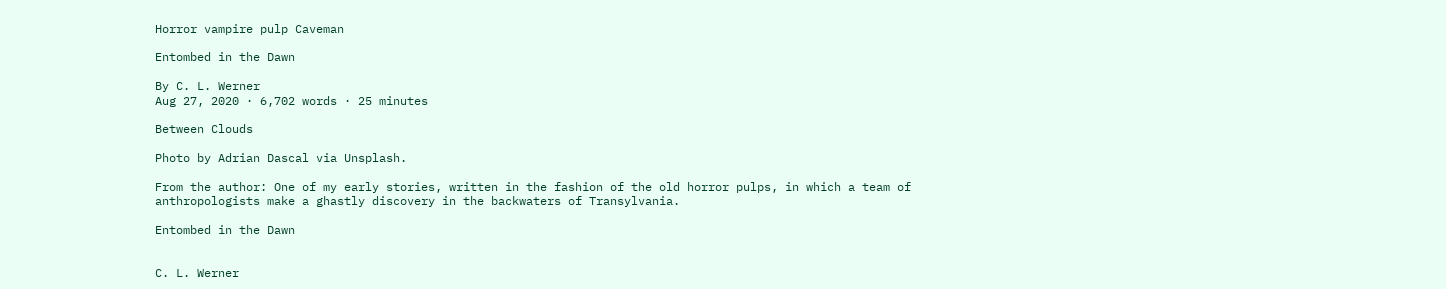Horror vampire pulp Caveman

Entombed in the Dawn

By C. L. Werner
Aug 27, 2020 · 6,702 words · 25 minutes

Between Clouds

Photo by Adrian Dascal via Unsplash.

From the author: One of my early stories, written in the fashion of the old horror pulps, in which a team of anthropologists make a ghastly discovery in the backwaters of Transylvania.

Entombed in the Dawn


C. L. Werner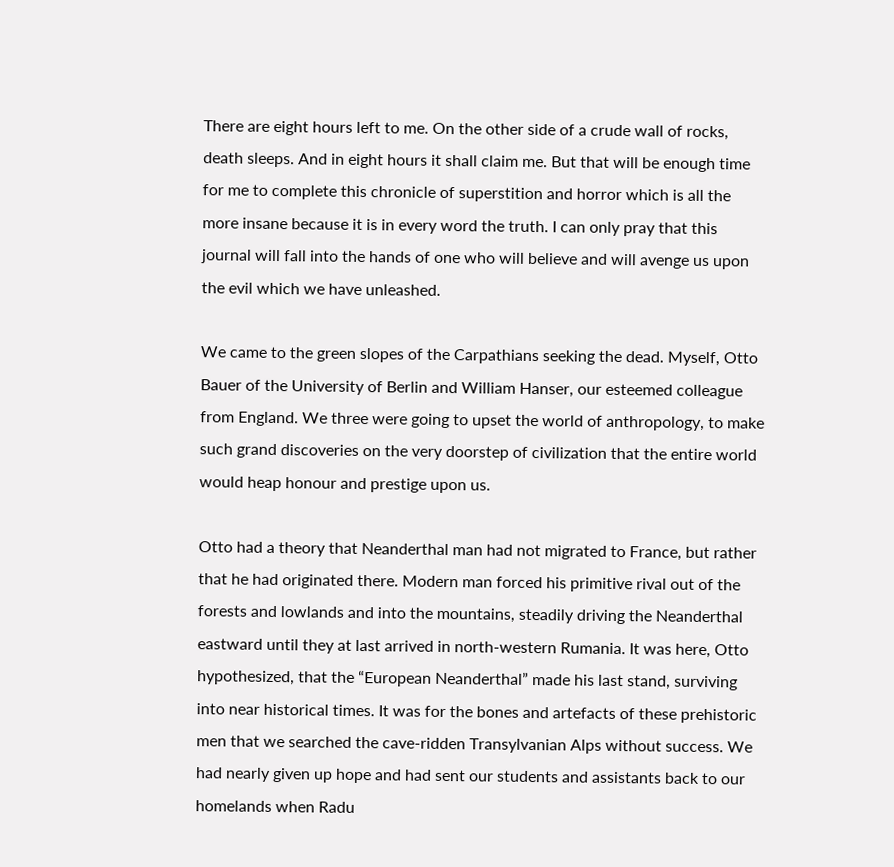There are eight hours left to me. On the other side of a crude wall of rocks, death sleeps. And in eight hours it shall claim me. But that will be enough time for me to complete this chronicle of superstition and horror which is all the more insane because it is in every word the truth. I can only pray that this journal will fall into the hands of one who will believe and will avenge us upon the evil which we have unleashed.

We came to the green slopes of the Carpathians seeking the dead. Myself, Otto Bauer of the University of Berlin and William Hanser, our esteemed colleague from England. We three were going to upset the world of anthropology, to make such grand discoveries on the very doorstep of civilization that the entire world would heap honour and prestige upon us.

Otto had a theory that Neanderthal man had not migrated to France, but rather that he had originated there. Modern man forced his primitive rival out of the forests and lowlands and into the mountains, steadily driving the Neanderthal eastward until they at last arrived in north-western Rumania. It was here, Otto hypothesized, that the “European Neanderthal” made his last stand, surviving into near historical times. It was for the bones and artefacts of these prehistoric men that we searched the cave-ridden Transylvanian Alps without success. We had nearly given up hope and had sent our students and assistants back to our homelands when Radu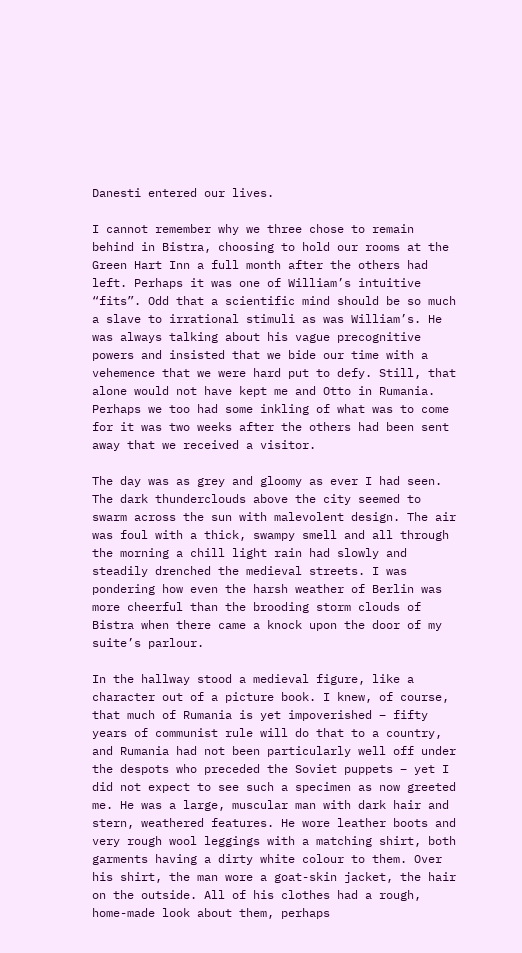Danesti entered our lives.

I cannot remember why we three chose to remain behind in Bistra, choosing to hold our rooms at the Green Hart Inn a full month after the others had left. Perhaps it was one of William’s intuitive “fits”. Odd that a scientific mind should be so much a slave to irrational stimuli as was William’s. He was always talking about his vague precognitive powers and insisted that we bide our time with a vehemence that we were hard put to defy. Still, that alone would not have kept me and Otto in Rumania. Perhaps we too had some inkling of what was to come for it was two weeks after the others had been sent away that we received a visitor.

The day was as grey and gloomy as ever I had seen. The dark thunderclouds above the city seemed to swarm across the sun with malevolent design. The air was foul with a thick, swampy smell and all through the morning a chill light rain had slowly and steadily drenched the medieval streets. I was pondering how even the harsh weather of Berlin was more cheerful than the brooding storm clouds of Bistra when there came a knock upon the door of my suite’s parlour.

In the hallway stood a medieval figure, like a character out of a picture book. I knew, of course, that much of Rumania is yet impoverished – fifty years of communist rule will do that to a country, and Rumania had not been particularly well off under the despots who preceded the Soviet puppets – yet I did not expect to see such a specimen as now greeted me. He was a large, muscular man with dark hair and stern, weathered features. He wore leather boots and very rough wool leggings with a matching shirt, both garments having a dirty white colour to them. Over his shirt, the man wore a goat-skin jacket, the hair on the outside. All of his clothes had a rough, home-made look about them, perhaps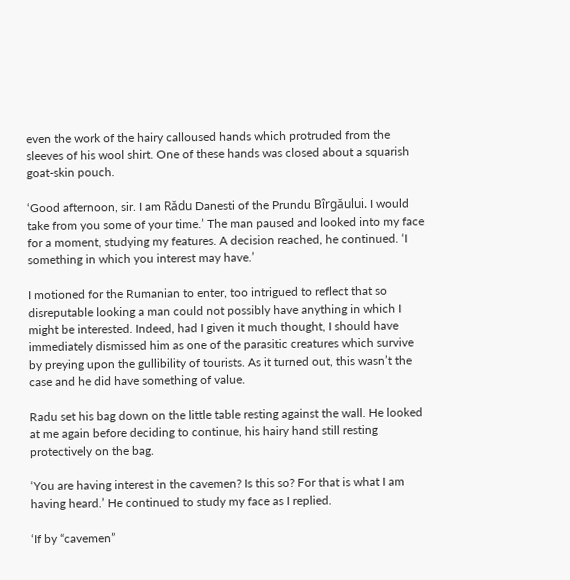even the work of the hairy calloused hands which protruded from the sleeves of his wool shirt. One of these hands was closed about a squarish goat-skin pouch.

‘Good afternoon, sir. I am Rădu Danesti of the Prundu Bîrgăului. I would take from you some of your time.’ The man paused and looked into my face for a moment, studying my features. A decision reached, he continued. ‘I something in which you interest may have.’

I motioned for the Rumanian to enter, too intrigued to reflect that so disreputable looking a man could not possibly have anything in which I might be interested. Indeed, had I given it much thought, I should have immediately dismissed him as one of the parasitic creatures which survive by preying upon the gullibility of tourists. As it turned out, this wasn’t the case and he did have something of value.

Radu set his bag down on the little table resting against the wall. He looked at me again before deciding to continue, his hairy hand still resting protectively on the bag.

‘You are having interest in the cavemen? Is this so? For that is what I am having heard.’ He continued to study my face as I replied.

‘If by “cavemen”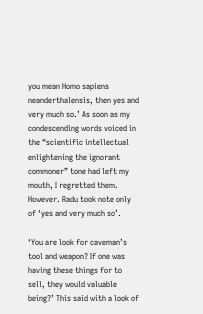you mean Homo sapiens neanderthalensis, then yes and very much so.’ As soon as my condescending words voiced in the “scientific intellectual enlightening the ignorant commoner” tone had left my mouth, I regretted them. However. Radu took note only of ‘yes and very much so’.

‘You are look for caveman’s tool and weapon? If one was having these things for to sell, they would valuable being?’ This said with a look of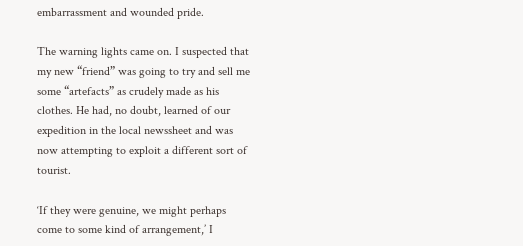embarrassment and wounded pride.

The warning lights came on. I suspected that my new “friend” was going to try and sell me some “artefacts” as crudely made as his clothes. He had, no doubt, learned of our expedition in the local newssheet and was now attempting to exploit a different sort of tourist.

‘If they were genuine, we might perhaps come to some kind of arrangement,’ I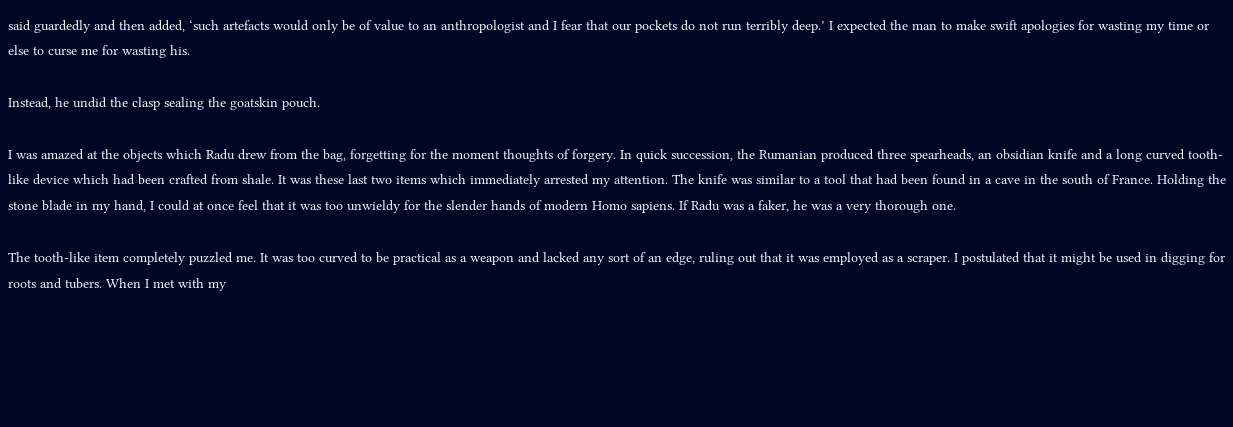said guardedly and then added, ‘such artefacts would only be of value to an anthropologist and I fear that our pockets do not run terribly deep.’ I expected the man to make swift apologies for wasting my time or else to curse me for wasting his.

Instead, he undid the clasp sealing the goatskin pouch.

I was amazed at the objects which Radu drew from the bag, forgetting for the moment thoughts of forgery. In quick succession, the Rumanian produced three spearheads, an obsidian knife and a long curved tooth-like device which had been crafted from shale. It was these last two items which immediately arrested my attention. The knife was similar to a tool that had been found in a cave in the south of France. Holding the stone blade in my hand, I could at once feel that it was too unwieldy for the slender hands of modern Homo sapiens. If Radu was a faker, he was a very thorough one.

The tooth-like item completely puzzled me. It was too curved to be practical as a weapon and lacked any sort of an edge, ruling out that it was employed as a scraper. I postulated that it might be used in digging for roots and tubers. When I met with my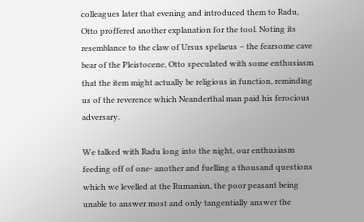colleagues later that evening and introduced them to Radu, Otto proffered another explanation for the tool. Noting its resemblance to the claw of Ursus spelaeus – the fearsome cave bear of the Pleistocene, Otto speculated with some enthusiasm that the item might actually be religious in function, reminding us of the reverence which Neanderthal man paid his ferocious adversary.

We talked with Radu long into the night, our enthusiasm feeding off of one- another and fuelling a thousand questions which we levelled at the Rumanian, the poor peasant being unable to answer most and only tangentially answer the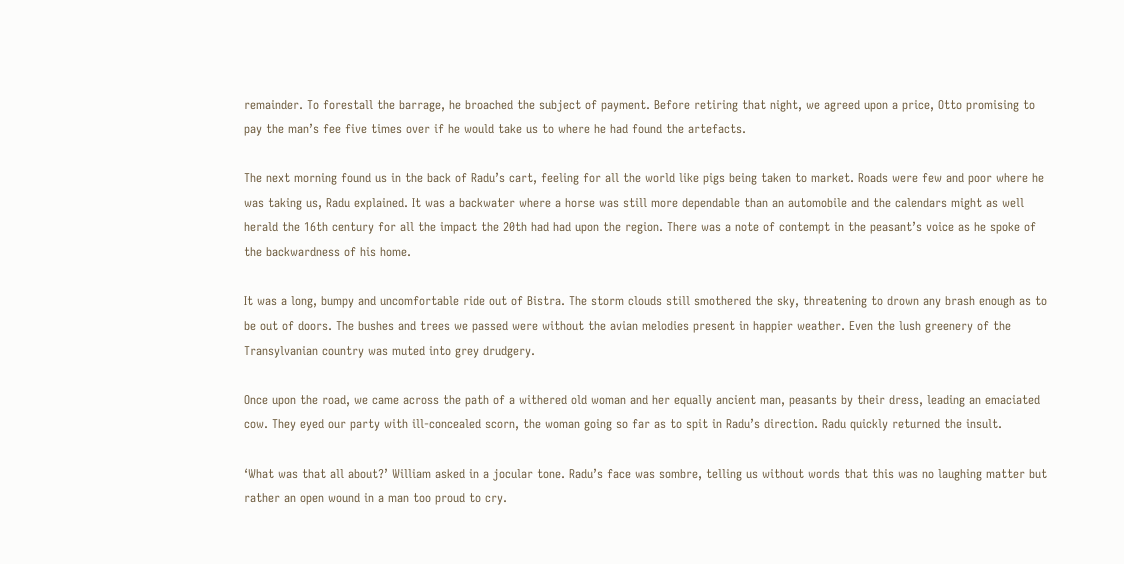remainder. To forestall the barrage, he broached the subject of payment. Before retiring that night, we agreed upon a price, Otto promising to pay the man’s fee five times over if he would take us to where he had found the artefacts.

The next morning found us in the back of Radu’s cart, feeling for all the world like pigs being taken to market. Roads were few and poor where he was taking us, Radu explained. It was a backwater where a horse was still more dependable than an automobile and the calendars might as well herald the 16th century for all the impact the 20th had had upon the region. There was a note of contempt in the peasant’s voice as he spoke of the backwardness of his home.

It was a long, bumpy and uncomfortable ride out of Bistra. The storm clouds still smothered the sky, threatening to drown any brash enough as to be out of doors. The bushes and trees we passed were without the avian melodies present in happier weather. Even the lush greenery of the Transylvanian country was muted into grey drudgery.

Once upon the road, we came across the path of a withered old woman and her equally ancient man, peasants by their dress, leading an emaciated cow. They eyed our party with ill-concealed scorn, the woman going so far as to spit in Radu’s direction. Radu quickly returned the insult.

‘What was that all about?’ William asked in a jocular tone. Radu’s face was sombre, telling us without words that this was no laughing matter but rather an open wound in a man too proud to cry.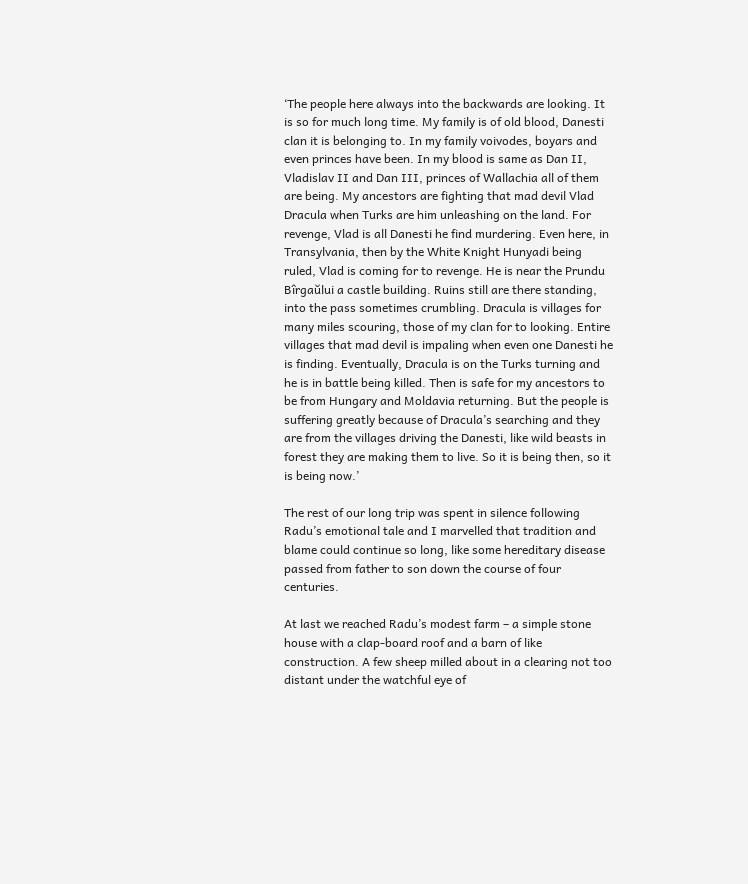‘The people here always into the backwards are looking. It is so for much long time. My family is of old blood, Danesti clan it is belonging to. In my family voivodes, boyars and even princes have been. In my blood is same as Dan II, Vladislav II and Dan III, princes of Wallachia all of them are being. My ancestors are fighting that mad devil Vlad Dracula when Turks are him unleashing on the land. For revenge, Vlad is all Danesti he find murdering. Even here, in Transylvania, then by the White Knight Hunyadi being ruled, Vlad is coming for to revenge. He is near the Prundu Bîrgaŭlui a castle building. Ruins still are there standing, into the pass sometimes crumbling. Dracula is villages for many miles scouring, those of my clan for to looking. Entire villages that mad devil is impaling when even one Danesti he is finding. Eventually, Dracula is on the Turks turning and he is in battle being killed. Then is safe for my ancestors to be from Hungary and Moldavia returning. But the people is suffering greatly because of Dracula’s searching and they are from the villages driving the Danesti, like wild beasts in forest they are making them to live. So it is being then, so it is being now.’

The rest of our long trip was spent in silence following Radu’s emotional tale and I marvelled that tradition and blame could continue so long, like some hereditary disease passed from father to son down the course of four centuries.

At last we reached Radu’s modest farm – a simple stone house with a clap-board roof and a barn of like construction. A few sheep milled about in a clearing not too distant under the watchful eye of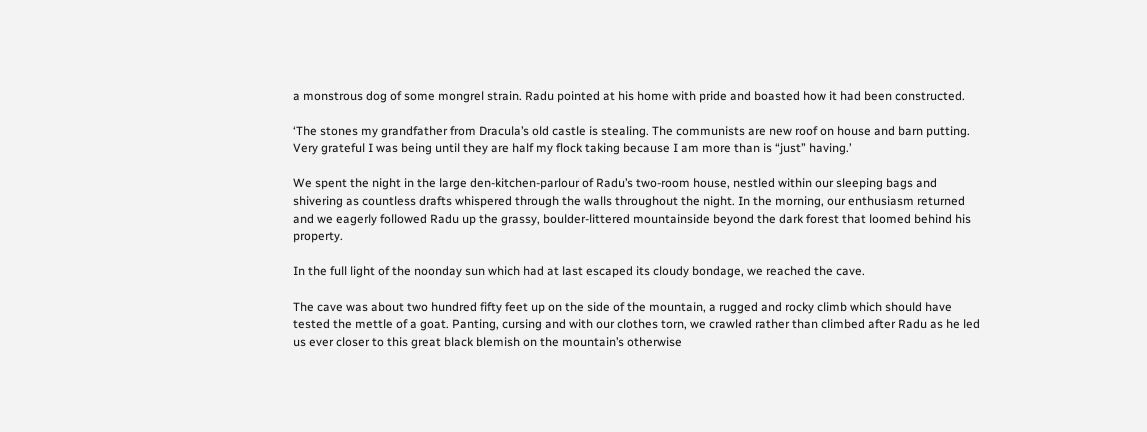a monstrous dog of some mongrel strain. Radu pointed at his home with pride and boasted how it had been constructed.

‘The stones my grandfather from Dracula’s old castle is stealing. The communists are new roof on house and barn putting. Very grateful I was being until they are half my flock taking because I am more than is “just” having.’

We spent the night in the large den-kitchen-parlour of Radu’s two-room house, nestled within our sleeping bags and shivering as countless drafts whispered through the walls throughout the night. In the morning, our enthusiasm returned and we eagerly followed Radu up the grassy, boulder-littered mountainside beyond the dark forest that loomed behind his property.

In the full light of the noonday sun which had at last escaped its cloudy bondage, we reached the cave.

The cave was about two hundred fifty feet up on the side of the mountain, a rugged and rocky climb which should have tested the mettle of a goat. Panting, cursing and with our clothes torn, we crawled rather than climbed after Radu as he led us ever closer to this great black blemish on the mountain’s otherwise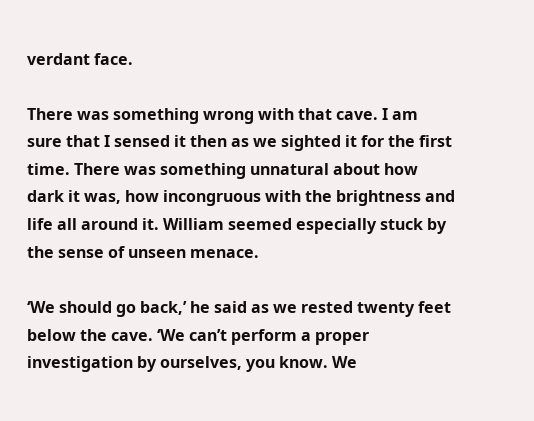verdant face.

There was something wrong with that cave. I am sure that I sensed it then as we sighted it for the first time. There was something unnatural about how dark it was, how incongruous with the brightness and life all around it. William seemed especially stuck by the sense of unseen menace.

‘We should go back,’ he said as we rested twenty feet below the cave. ‘We can’t perform a proper investigation by ourselves, you know. We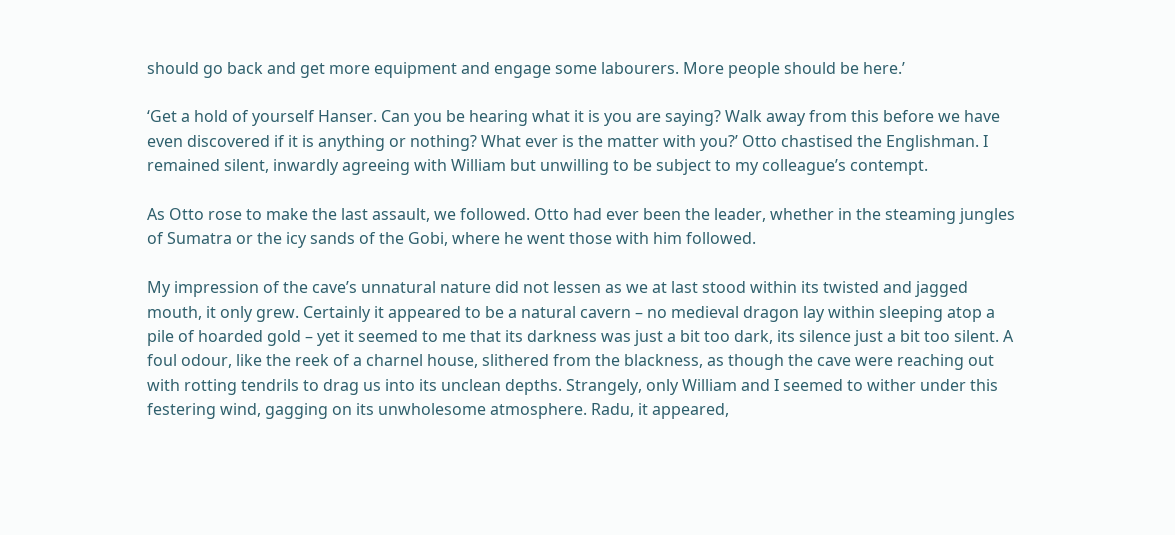should go back and get more equipment and engage some labourers. More people should be here.’

‘Get a hold of yourself Hanser. Can you be hearing what it is you are saying? Walk away from this before we have even discovered if it is anything or nothing? What ever is the matter with you?’ Otto chastised the Englishman. I remained silent, inwardly agreeing with William but unwilling to be subject to my colleague’s contempt.

As Otto rose to make the last assault, we followed. Otto had ever been the leader, whether in the steaming jungles of Sumatra or the icy sands of the Gobi, where he went those with him followed.

My impression of the cave’s unnatural nature did not lessen as we at last stood within its twisted and jagged mouth, it only grew. Certainly it appeared to be a natural cavern – no medieval dragon lay within sleeping atop a pile of hoarded gold – yet it seemed to me that its darkness was just a bit too dark, its silence just a bit too silent. A foul odour, like the reek of a charnel house, slithered from the blackness, as though the cave were reaching out with rotting tendrils to drag us into its unclean depths. Strangely, only William and I seemed to wither under this festering wind, gagging on its unwholesome atmosphere. Radu, it appeared,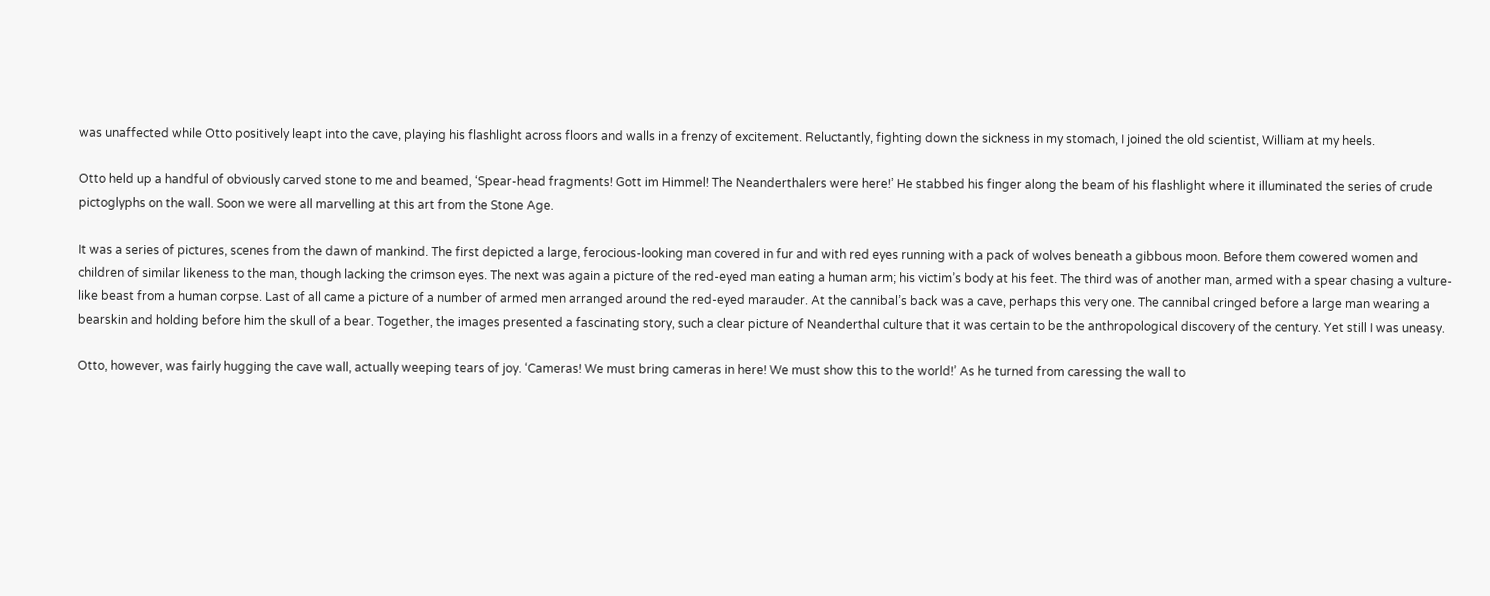was unaffected while Otto positively leapt into the cave, playing his flashlight across floors and walls in a frenzy of excitement. Reluctantly, fighting down the sickness in my stomach, I joined the old scientist, William at my heels.

Otto held up a handful of obviously carved stone to me and beamed, ‘Spear-head fragments! Gott im Himmel! The Neanderthalers were here!’ He stabbed his finger along the beam of his flashlight where it illuminated the series of crude pictoglyphs on the wall. Soon we were all marvelling at this art from the Stone Age.

It was a series of pictures, scenes from the dawn of mankind. The first depicted a large, ferocious-looking man covered in fur and with red eyes running with a pack of wolves beneath a gibbous moon. Before them cowered women and children of similar likeness to the man, though lacking the crimson eyes. The next was again a picture of the red-eyed man eating a human arm; his victim’s body at his feet. The third was of another man, armed with a spear chasing a vulture-like beast from a human corpse. Last of all came a picture of a number of armed men arranged around the red-eyed marauder. At the cannibal’s back was a cave, perhaps this very one. The cannibal cringed before a large man wearing a bearskin and holding before him the skull of a bear. Together, the images presented a fascinating story, such a clear picture of Neanderthal culture that it was certain to be the anthropological discovery of the century. Yet still I was uneasy.

Otto, however, was fairly hugging the cave wall, actually weeping tears of joy. ‘Cameras! We must bring cameras in here! We must show this to the world!’ As he turned from caressing the wall to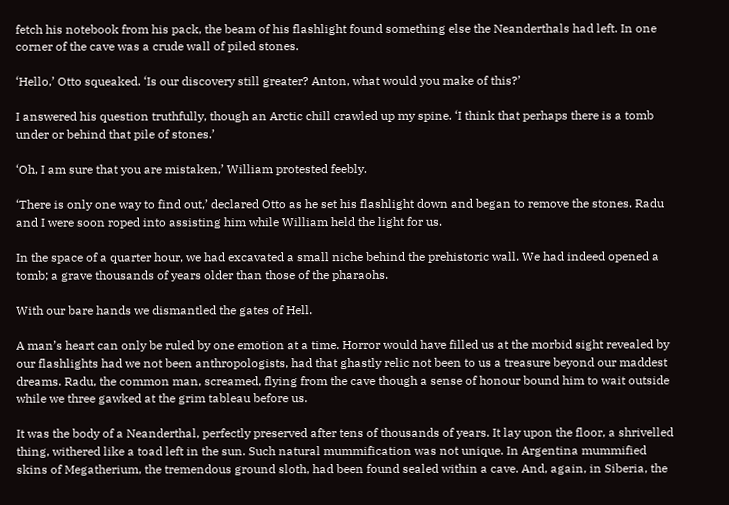fetch his notebook from his pack, the beam of his flashlight found something else the Neanderthals had left. In one corner of the cave was a crude wall of piled stones.

‘Hello,’ Otto squeaked. ‘Is our discovery still greater? Anton, what would you make of this?’

I answered his question truthfully, though an Arctic chill crawled up my spine. ‘I think that perhaps there is a tomb under or behind that pile of stones.’

‘Oh, I am sure that you are mistaken,’ William protested feebly.

‘There is only one way to find out,’ declared Otto as he set his flashlight down and began to remove the stones. Radu and I were soon roped into assisting him while William held the light for us.

In the space of a quarter hour, we had excavated a small niche behind the prehistoric wall. We had indeed opened a tomb; a grave thousands of years older than those of the pharaohs.

With our bare hands we dismantled the gates of Hell.

A man’s heart can only be ruled by one emotion at a time. Horror would have filled us at the morbid sight revealed by our flashlights had we not been anthropologists, had that ghastly relic not been to us a treasure beyond our maddest dreams. Radu, the common man, screamed, flying from the cave though a sense of honour bound him to wait outside while we three gawked at the grim tableau before us.

It was the body of a Neanderthal, perfectly preserved after tens of thousands of years. It lay upon the floor, a shrivelled thing, withered like a toad left in the sun. Such natural mummification was not unique. In Argentina mummified skins of Megatherium, the tremendous ground sloth, had been found sealed within a cave. And, again, in Siberia, the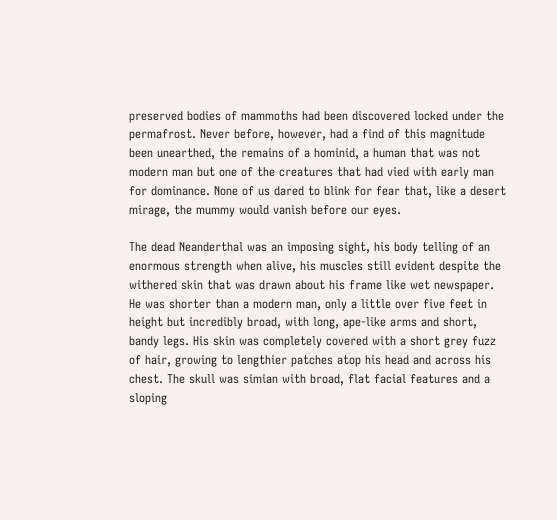preserved bodies of mammoths had been discovered locked under the permafrost. Never before, however, had a find of this magnitude been unearthed, the remains of a hominid, a human that was not modern man but one of the creatures that had vied with early man for dominance. None of us dared to blink for fear that, like a desert mirage, the mummy would vanish before our eyes.

The dead Neanderthal was an imposing sight, his body telling of an enormous strength when alive, his muscles still evident despite the withered skin that was drawn about his frame like wet newspaper. He was shorter than a modern man, only a little over five feet in height but incredibly broad, with long, ape-like arms and short, bandy legs. His skin was completely covered with a short grey fuzz of hair, growing to lengthier patches atop his head and across his chest. The skull was simian with broad, flat facial features and a sloping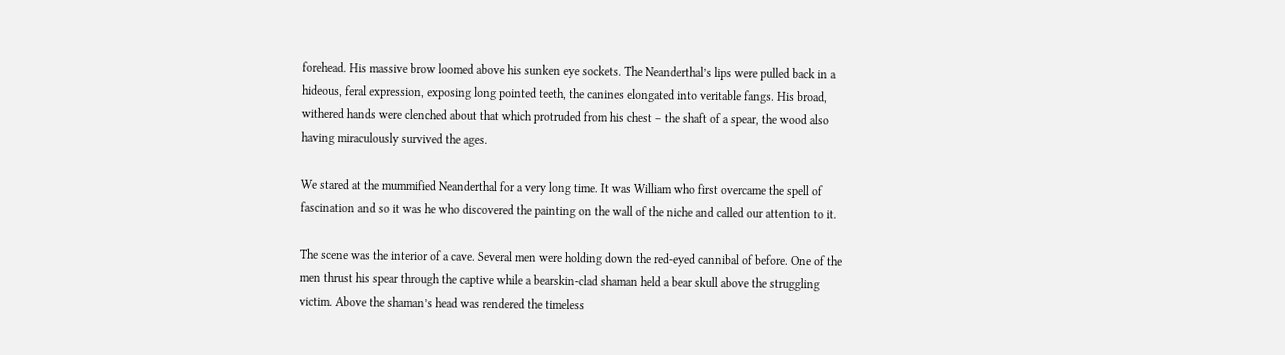forehead. His massive brow loomed above his sunken eye sockets. The Neanderthal’s lips were pulled back in a hideous, feral expression, exposing long pointed teeth, the canines elongated into veritable fangs. His broad, withered hands were clenched about that which protruded from his chest – the shaft of a spear, the wood also having miraculously survived the ages.

We stared at the mummified Neanderthal for a very long time. It was William who first overcame the spell of fascination and so it was he who discovered the painting on the wall of the niche and called our attention to it.

The scene was the interior of a cave. Several men were holding down the red-eyed cannibal of before. One of the men thrust his spear through the captive while a bearskin-clad shaman held a bear skull above the struggling victim. Above the shaman’s head was rendered the timeless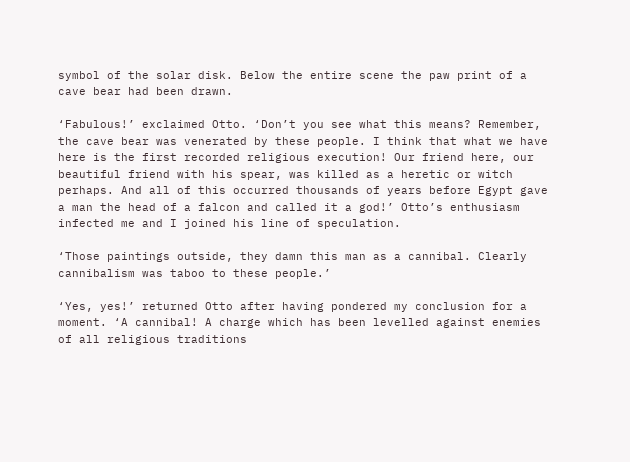symbol of the solar disk. Below the entire scene the paw print of a cave bear had been drawn.

‘Fabulous!’ exclaimed Otto. ‘Don’t you see what this means? Remember, the cave bear was venerated by these people. I think that what we have here is the first recorded religious execution! Our friend here, our beautiful friend with his spear, was killed as a heretic or witch perhaps. And all of this occurred thousands of years before Egypt gave a man the head of a falcon and called it a god!’ Otto’s enthusiasm infected me and I joined his line of speculation.

‘Those paintings outside, they damn this man as a cannibal. Clearly cannibalism was taboo to these people.’

‘Yes, yes!’ returned Otto after having pondered my conclusion for a moment. ‘A cannibal! A charge which has been levelled against enemies of all religious traditions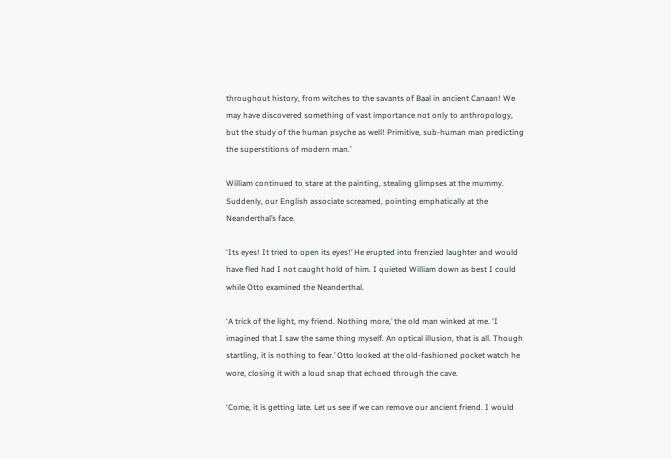throughout history, from witches to the savants of Baal in ancient Canaan! We may have discovered something of vast importance not only to anthropology, but the study of the human psyche as well! Primitive, sub-human man predicting the superstitions of modern man.’

William continued to stare at the painting, stealing glimpses at the mummy. Suddenly, our English associate screamed, pointing emphatically at the Neanderthal’s face.

‘Its eyes! It tried to open its eyes!’ He erupted into frenzied laughter and would have fled had I not caught hold of him. I quieted William down as best I could while Otto examined the Neanderthal.

‘A trick of the light, my friend. Nothing more,’ the old man winked at me. ‘I imagined that I saw the same thing myself. An optical illusion, that is all. Though startling, it is nothing to fear.’ Otto looked at the old-fashioned pocket watch he wore, closing it with a loud snap that echoed through the cave.

‘Come, it is getting late. Let us see if we can remove our ancient friend. I would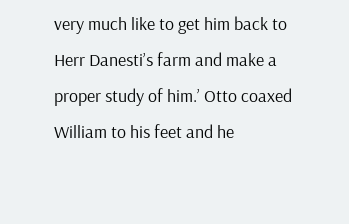very much like to get him back to Herr Danesti’s farm and make a proper study of him.’ Otto coaxed William to his feet and he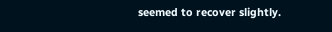seemed to recover slightly.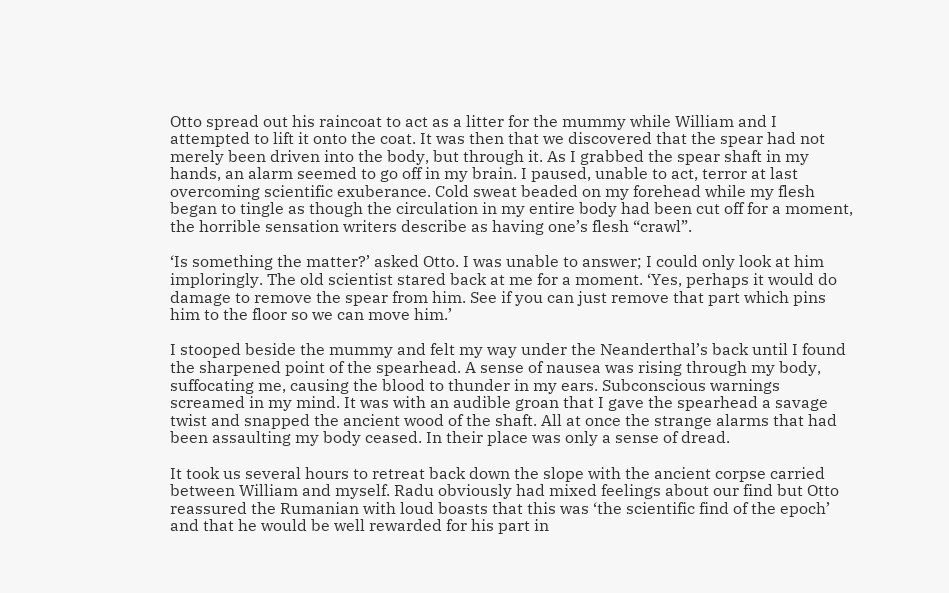Otto spread out his raincoat to act as a litter for the mummy while William and I attempted to lift it onto the coat. It was then that we discovered that the spear had not merely been driven into the body, but through it. As I grabbed the spear shaft in my hands, an alarm seemed to go off in my brain. I paused, unable to act, terror at last overcoming scientific exuberance. Cold sweat beaded on my forehead while my flesh began to tingle as though the circulation in my entire body had been cut off for a moment, the horrible sensation writers describe as having one’s flesh “crawl”.

‘Is something the matter?’ asked Otto. I was unable to answer; I could only look at him imploringly. The old scientist stared back at me for a moment. ‘Yes, perhaps it would do damage to remove the spear from him. See if you can just remove that part which pins him to the floor so we can move him.’

I stooped beside the mummy and felt my way under the Neanderthal’s back until I found the sharpened point of the spearhead. A sense of nausea was rising through my body, suffocating me, causing the blood to thunder in my ears. Subconscious warnings screamed in my mind. It was with an audible groan that I gave the spearhead a savage twist and snapped the ancient wood of the shaft. All at once the strange alarms that had been assaulting my body ceased. In their place was only a sense of dread.

It took us several hours to retreat back down the slope with the ancient corpse carried between William and myself. Radu obviously had mixed feelings about our find but Otto reassured the Rumanian with loud boasts that this was ‘the scientific find of the epoch’ and that he would be well rewarded for his part in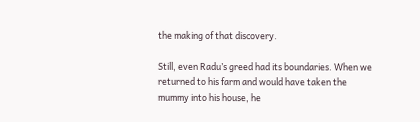the making of that discovery.

Still, even Radu’s greed had its boundaries. When we returned to his farm and would have taken the mummy into his house, he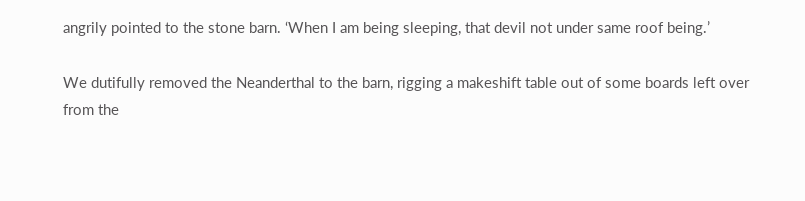angrily pointed to the stone barn. ‘When I am being sleeping, that devil not under same roof being.’

We dutifully removed the Neanderthal to the barn, rigging a makeshift table out of some boards left over from the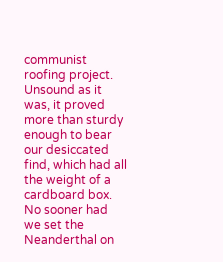communist roofing project. Unsound as it was, it proved more than sturdy enough to bear our desiccated find, which had all the weight of a cardboard box. No sooner had we set the Neanderthal on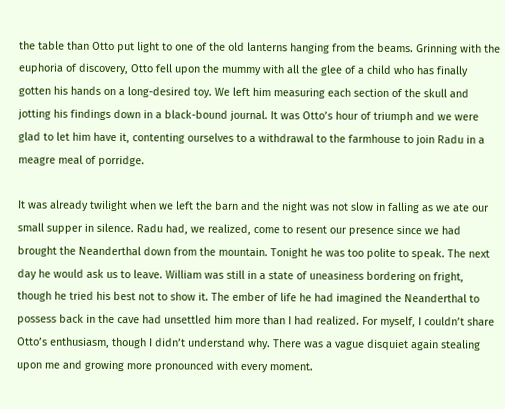the table than Otto put light to one of the old lanterns hanging from the beams. Grinning with the euphoria of discovery, Otto fell upon the mummy with all the glee of a child who has finally gotten his hands on a long-desired toy. We left him measuring each section of the skull and jotting his findings down in a black-bound journal. It was Otto’s hour of triumph and we were glad to let him have it, contenting ourselves to a withdrawal to the farmhouse to join Radu in a meagre meal of porridge.

It was already twilight when we left the barn and the night was not slow in falling as we ate our small supper in silence. Radu had, we realized, come to resent our presence since we had brought the Neanderthal down from the mountain. Tonight he was too polite to speak. The next day he would ask us to leave. William was still in a state of uneasiness bordering on fright, though he tried his best not to show it. The ember of life he had imagined the Neanderthal to possess back in the cave had unsettled him more than I had realized. For myself, I couldn’t share Otto’s enthusiasm, though I didn’t understand why. There was a vague disquiet again stealing upon me and growing more pronounced with every moment.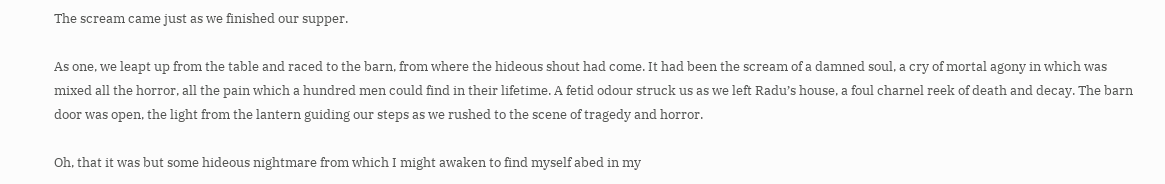The scream came just as we finished our supper.

As one, we leapt up from the table and raced to the barn, from where the hideous shout had come. It had been the scream of a damned soul, a cry of mortal agony in which was mixed all the horror, all the pain which a hundred men could find in their lifetime. A fetid odour struck us as we left Radu’s house, a foul charnel reek of death and decay. The barn door was open, the light from the lantern guiding our steps as we rushed to the scene of tragedy and horror.

Oh, that it was but some hideous nightmare from which I might awaken to find myself abed in my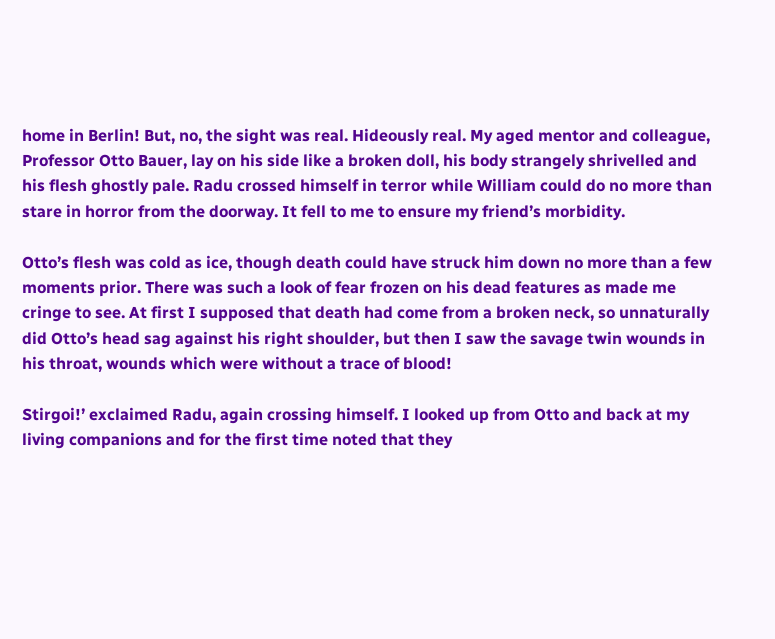home in Berlin! But, no, the sight was real. Hideously real. My aged mentor and colleague, Professor Otto Bauer, lay on his side like a broken doll, his body strangely shrivelled and his flesh ghostly pale. Radu crossed himself in terror while William could do no more than stare in horror from the doorway. It fell to me to ensure my friend’s morbidity.

Otto’s flesh was cold as ice, though death could have struck him down no more than a few moments prior. There was such a look of fear frozen on his dead features as made me cringe to see. At first I supposed that death had come from a broken neck, so unnaturally did Otto’s head sag against his right shoulder, but then I saw the savage twin wounds in his throat, wounds which were without a trace of blood!

Stirgoi!’ exclaimed Radu, again crossing himself. I looked up from Otto and back at my living companions and for the first time noted that they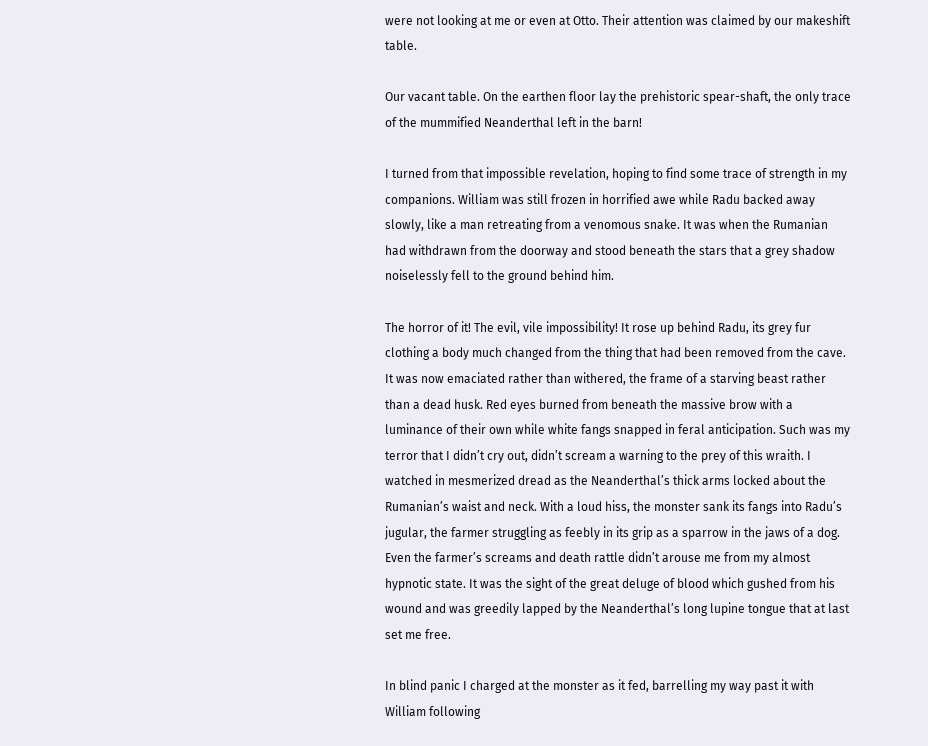were not looking at me or even at Otto. Their attention was claimed by our makeshift table.

Our vacant table. On the earthen floor lay the prehistoric spear-shaft, the only trace of the mummified Neanderthal left in the barn!

I turned from that impossible revelation, hoping to find some trace of strength in my companions. William was still frozen in horrified awe while Radu backed away slowly, like a man retreating from a venomous snake. It was when the Rumanian had withdrawn from the doorway and stood beneath the stars that a grey shadow noiselessly fell to the ground behind him.

The horror of it! The evil, vile impossibility! It rose up behind Radu, its grey fur clothing a body much changed from the thing that had been removed from the cave. It was now emaciated rather than withered, the frame of a starving beast rather than a dead husk. Red eyes burned from beneath the massive brow with a luminance of their own while white fangs snapped in feral anticipation. Such was my terror that I didn’t cry out, didn’t scream a warning to the prey of this wraith. I watched in mesmerized dread as the Neanderthal’s thick arms locked about the Rumanian’s waist and neck. With a loud hiss, the monster sank its fangs into Radu’s jugular, the farmer struggling as feebly in its grip as a sparrow in the jaws of a dog. Even the farmer’s screams and death rattle didn’t arouse me from my almost hypnotic state. It was the sight of the great deluge of blood which gushed from his wound and was greedily lapped by the Neanderthal’s long lupine tongue that at last set me free.

In blind panic I charged at the monster as it fed, barrelling my way past it with William following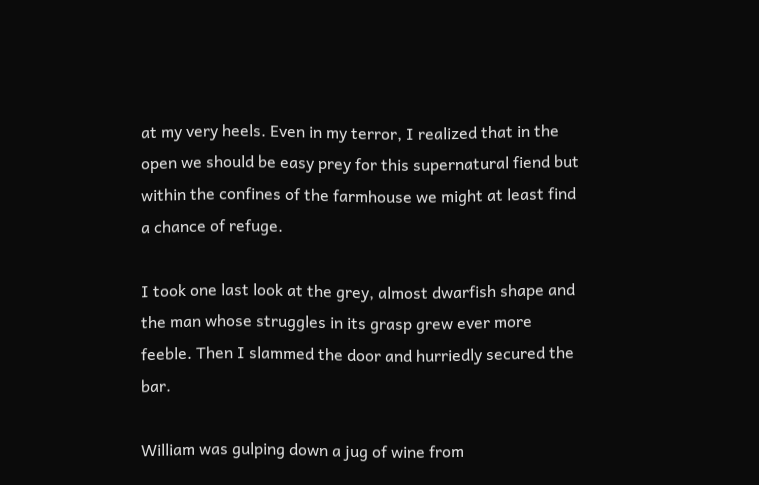at my very heels. Even in my terror, I realized that in the open we should be easy prey for this supernatural fiend but within the confines of the farmhouse we might at least find a chance of refuge.

I took one last look at the grey, almost dwarfish shape and the man whose struggles in its grasp grew ever more feeble. Then I slammed the door and hurriedly secured the bar.

William was gulping down a jug of wine from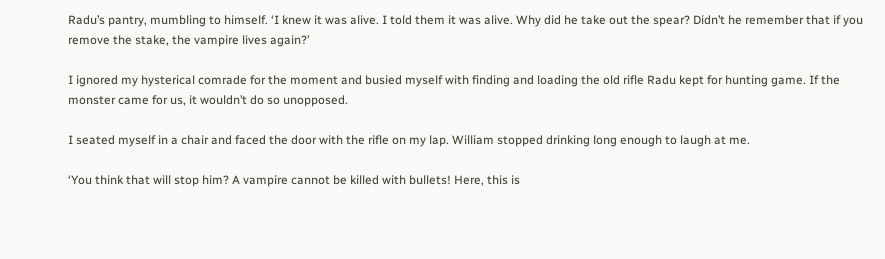Radu’s pantry, mumbling to himself. ‘I knew it was alive. I told them it was alive. Why did he take out the spear? Didn’t he remember that if you remove the stake, the vampire lives again?’

I ignored my hysterical comrade for the moment and busied myself with finding and loading the old rifle Radu kept for hunting game. If the monster came for us, it wouldn’t do so unopposed.

I seated myself in a chair and faced the door with the rifle on my lap. William stopped drinking long enough to laugh at me.

‘You think that will stop him? A vampire cannot be killed with bullets! Here, this is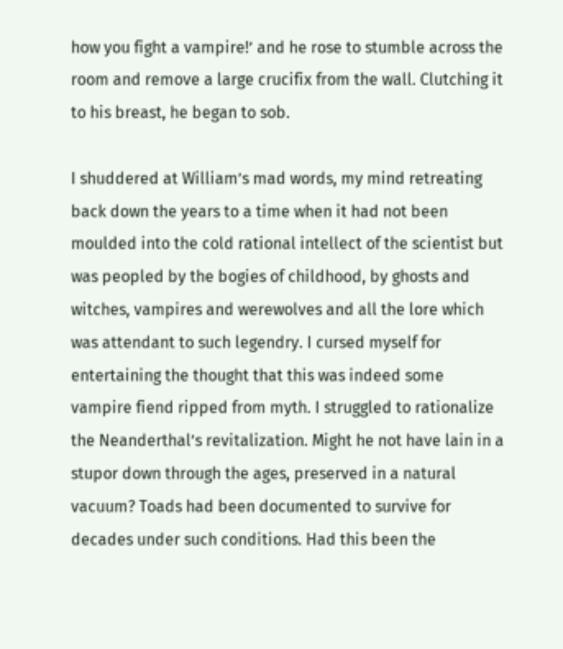how you fight a vampire!’ and he rose to stumble across the room and remove a large crucifix from the wall. Clutching it to his breast, he began to sob.

I shuddered at William’s mad words, my mind retreating back down the years to a time when it had not been moulded into the cold rational intellect of the scientist but was peopled by the bogies of childhood, by ghosts and witches, vampires and werewolves and all the lore which was attendant to such legendry. I cursed myself for entertaining the thought that this was indeed some vampire fiend ripped from myth. I struggled to rationalize the Neanderthal’s revitalization. Might he not have lain in a stupor down through the ages, preserved in a natural vacuum? Toads had been documented to survive for decades under such conditions. Had this been the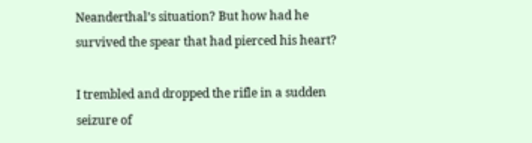Neanderthal’s situation? But how had he survived the spear that had pierced his heart?

I trembled and dropped the rifle in a sudden seizure of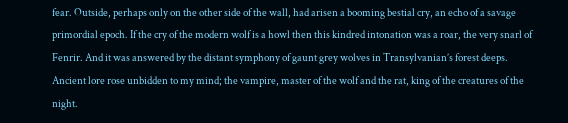fear. Outside, perhaps only on the other side of the wall, had arisen a booming bestial cry, an echo of a savage primordial epoch. If the cry of the modern wolf is a howl then this kindred intonation was a roar, the very snarl of Fenrir. And it was answered by the distant symphony of gaunt grey wolves in Transylvanian’s forest deeps. Ancient lore rose unbidden to my mind; the vampire, master of the wolf and the rat, king of the creatures of the night.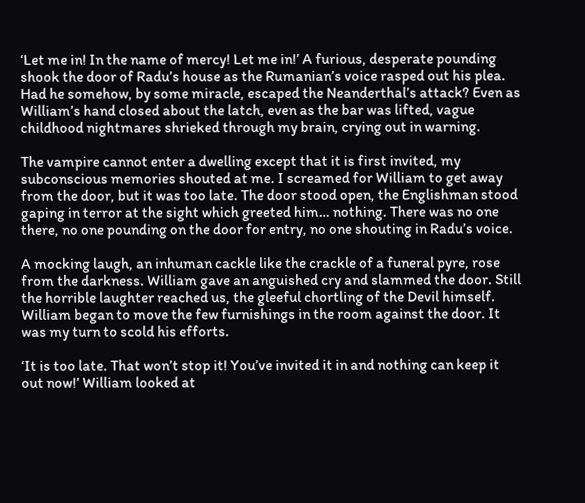‘Let me in! In the name of mercy! Let me in!’ A furious, desperate pounding shook the door of Radu’s house as the Rumanian’s voice rasped out his plea. Had he somehow, by some miracle, escaped the Neanderthal’s attack? Even as William’s hand closed about the latch, even as the bar was lifted, vague childhood nightmares shrieked through my brain, crying out in warning.

The vampire cannot enter a dwelling except that it is first invited, my subconscious memories shouted at me. I screamed for William to get away from the door, but it was too late. The door stood open, the Englishman stood gaping in terror at the sight which greeted him… nothing. There was no one there, no one pounding on the door for entry, no one shouting in Radu’s voice.

A mocking laugh, an inhuman cackle like the crackle of a funeral pyre, rose from the darkness. William gave an anguished cry and slammed the door. Still the horrible laughter reached us, the gleeful chortling of the Devil himself. William began to move the few furnishings in the room against the door. It was my turn to scold his efforts.

‘It is too late. That won’t stop it! You’ve invited it in and nothing can keep it out now!’ William looked at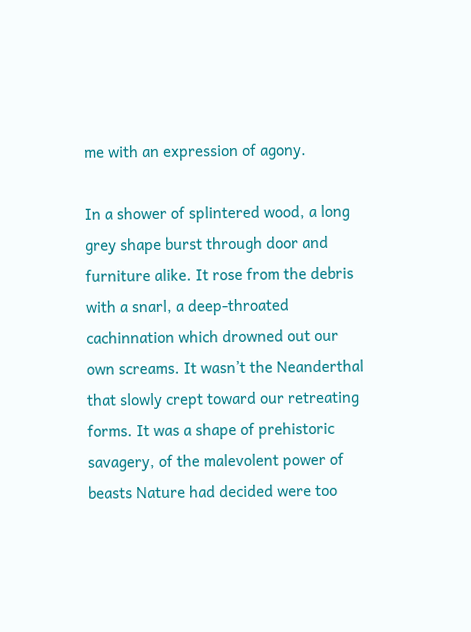me with an expression of agony.

In a shower of splintered wood, a long grey shape burst through door and furniture alike. It rose from the debris with a snarl, a deep-throated cachinnation which drowned out our own screams. It wasn’t the Neanderthal that slowly crept toward our retreating forms. It was a shape of prehistoric savagery, of the malevolent power of beasts Nature had decided were too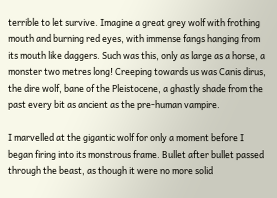terrible to let survive. Imagine a great grey wolf with frothing mouth and burning red eyes, with immense fangs hanging from its mouth like daggers. Such was this, only as large as a horse, a monster two metres long! Creeping towards us was Canis dirus, the dire wolf, bane of the Pleistocene, a ghastly shade from the past every bit as ancient as the pre-human vampire.

I marvelled at the gigantic wolf for only a moment before I began firing into its monstrous frame. Bullet after bullet passed through the beast, as though it were no more solid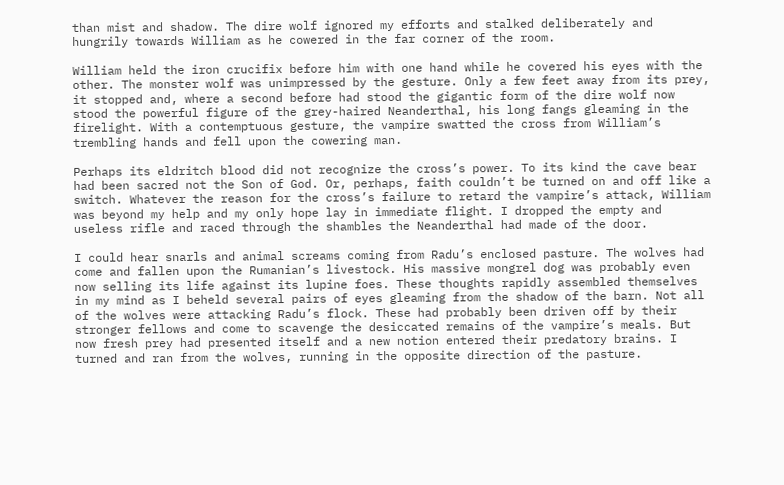than mist and shadow. The dire wolf ignored my efforts and stalked deliberately and hungrily towards William as he cowered in the far corner of the room.

William held the iron crucifix before him with one hand while he covered his eyes with the other. The monster wolf was unimpressed by the gesture. Only a few feet away from its prey, it stopped and, where a second before had stood the gigantic form of the dire wolf now stood the powerful figure of the grey-haired Neanderthal, his long fangs gleaming in the firelight. With a contemptuous gesture, the vampire swatted the cross from William’s trembling hands and fell upon the cowering man.

Perhaps its eldritch blood did not recognize the cross’s power. To its kind the cave bear had been sacred not the Son of God. Or, perhaps, faith couldn’t be turned on and off like a switch. Whatever the reason for the cross’s failure to retard the vampire’s attack, William was beyond my help and my only hope lay in immediate flight. I dropped the empty and useless rifle and raced through the shambles the Neanderthal had made of the door.

I could hear snarls and animal screams coming from Radu’s enclosed pasture. The wolves had come and fallen upon the Rumanian’s livestock. His massive mongrel dog was probably even now selling its life against its lupine foes. These thoughts rapidly assembled themselves in my mind as I beheld several pairs of eyes gleaming from the shadow of the barn. Not all of the wolves were attacking Radu’s flock. These had probably been driven off by their stronger fellows and come to scavenge the desiccated remains of the vampire’s meals. But now fresh prey had presented itself and a new notion entered their predatory brains. I turned and ran from the wolves, running in the opposite direction of the pasture.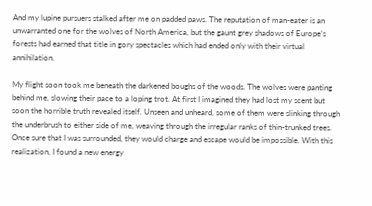And my lupine pursuers stalked after me on padded paws. The reputation of man-eater is an unwarranted one for the wolves of North America, but the gaunt grey shadows of Europe’s forests had earned that title in gory spectacles which had ended only with their virtual annihilation.

My flight soon took me beneath the darkened boughs of the woods. The wolves were panting behind me, slowing their pace to a loping trot. At first I imagined they had lost my scent but soon the horrible truth revealed itself. Unseen and unheard, some of them were slinking through the underbrush to either side of me, weaving through the irregular ranks of thin-trunked trees. Once sure that I was surrounded, they would charge and escape would be impossible. With this realization, I found a new energy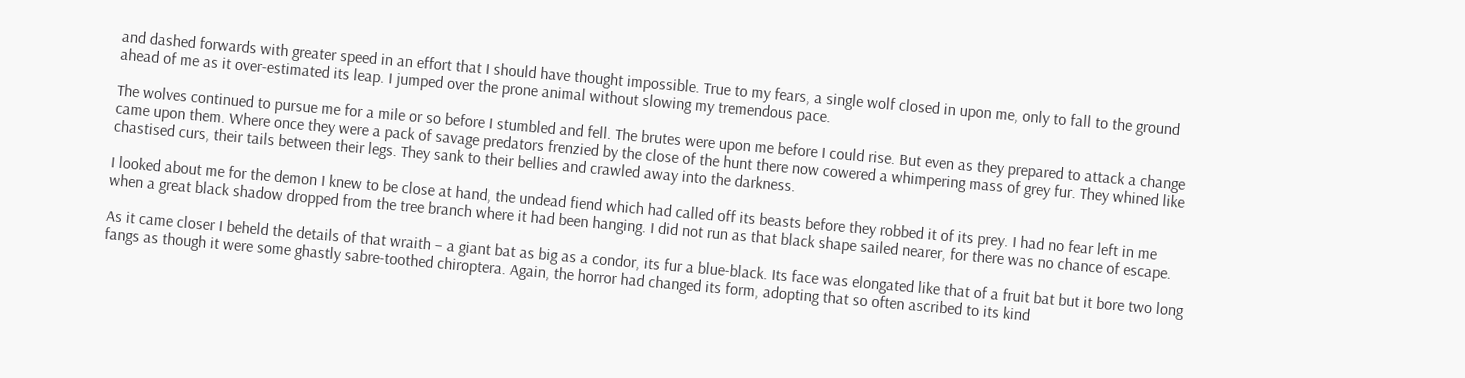and dashed forwards with greater speed in an effort that I should have thought impossible. True to my fears, a single wolf closed in upon me, only to fall to the ground ahead of me as it over-estimated its leap. I jumped over the prone animal without slowing my tremendous pace.

The wolves continued to pursue me for a mile or so before I stumbled and fell. The brutes were upon me before I could rise. But even as they prepared to attack a change came upon them. Where once they were a pack of savage predators frenzied by the close of the hunt there now cowered a whimpering mass of grey fur. They whined like chastised curs, their tails between their legs. They sank to their bellies and crawled away into the darkness.

I looked about me for the demon I knew to be close at hand, the undead fiend which had called off its beasts before they robbed it of its prey. I had no fear left in me when a great black shadow dropped from the tree branch where it had been hanging. I did not run as that black shape sailed nearer, for there was no chance of escape.

As it came closer I beheld the details of that wraith – a giant bat as big as a condor, its fur a blue-black. Its face was elongated like that of a fruit bat but it bore two long fangs as though it were some ghastly sabre-toothed chiroptera. Again, the horror had changed its form, adopting that so often ascribed to its kind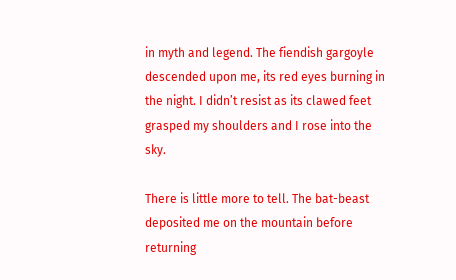in myth and legend. The fiendish gargoyle descended upon me, its red eyes burning in the night. I didn’t resist as its clawed feet grasped my shoulders and I rose into the sky.

There is little more to tell. The bat-beast deposited me on the mountain before returning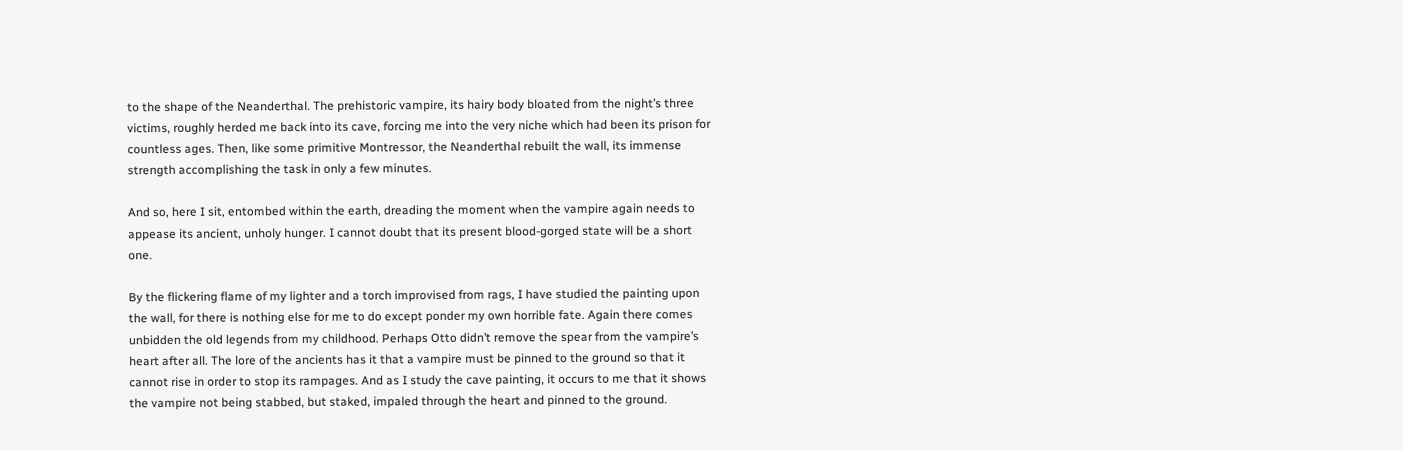to the shape of the Neanderthal. The prehistoric vampire, its hairy body bloated from the night’s three victims, roughly herded me back into its cave, forcing me into the very niche which had been its prison for countless ages. Then, like some primitive Montressor, the Neanderthal rebuilt the wall, its immense strength accomplishing the task in only a few minutes.

And so, here I sit, entombed within the earth, dreading the moment when the vampire again needs to appease its ancient, unholy hunger. I cannot doubt that its present blood-gorged state will be a short one.

By the flickering flame of my lighter and a torch improvised from rags, I have studied the painting upon the wall, for there is nothing else for me to do except ponder my own horrible fate. Again there comes unbidden the old legends from my childhood. Perhaps Otto didn’t remove the spear from the vampire’s heart after all. The lore of the ancients has it that a vampire must be pinned to the ground so that it cannot rise in order to stop its rampages. And as I study the cave painting, it occurs to me that it shows the vampire not being stabbed, but staked, impaled through the heart and pinned to the ground.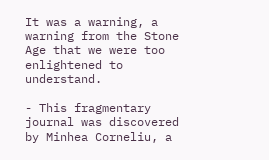It was a warning, a warning from the Stone Age that we were too enlightened to understand.

- This fragmentary journal was discovered by Minhea Corneliu, a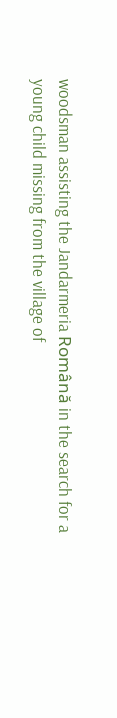woodsman assisting the Jandarmeria Română in the search for a young child missing from the village of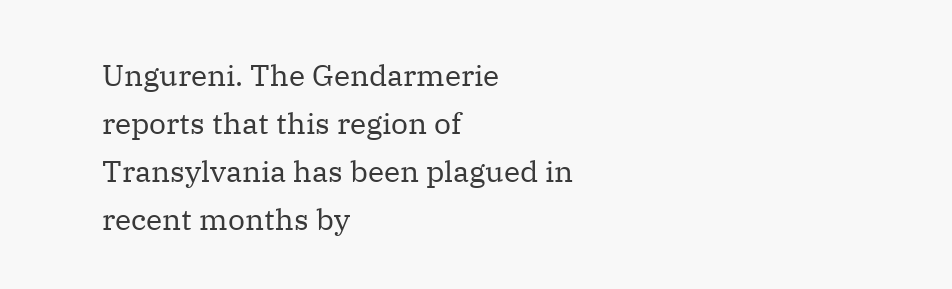Ungureni. The Gendarmerie reports that this region of Transylvania has been plagued in recent months by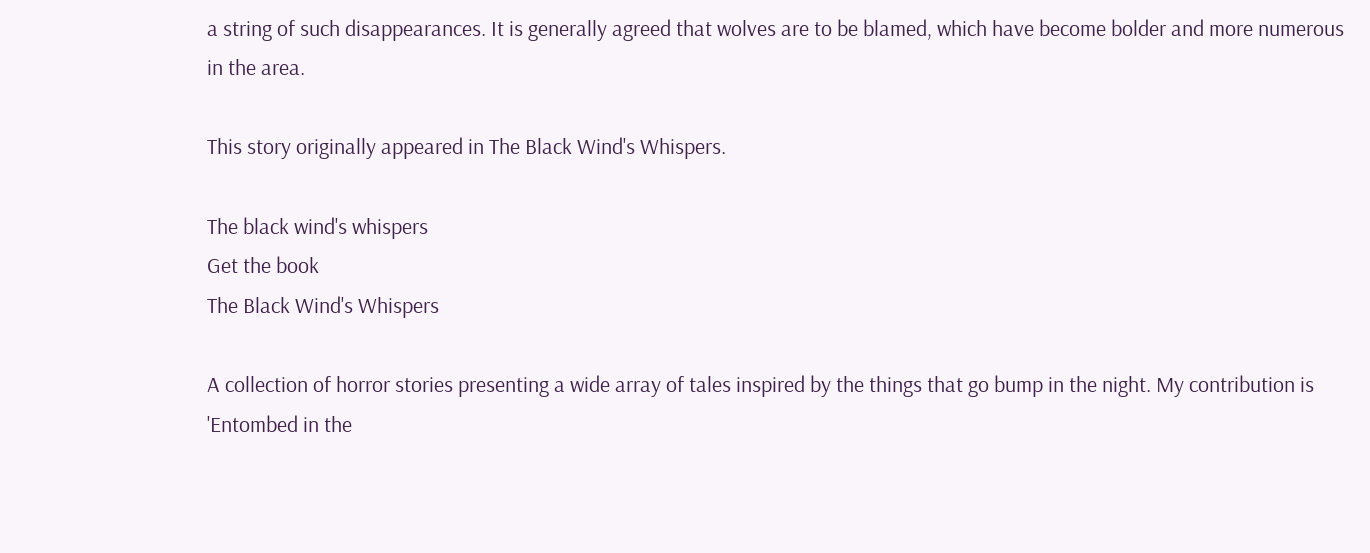a string of such disappearances. It is generally agreed that wolves are to be blamed, which have become bolder and more numerous in the area.

This story originally appeared in The Black Wind's Whispers.

The black wind's whispers
Get the book
The Black Wind's Whispers

A collection of horror stories presenting a wide array of tales inspired by the things that go bump in the night. My contribution is 'Entombed in the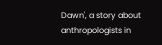Dawn', a story about anthropologists in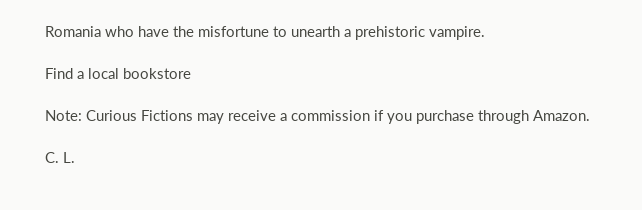Romania who have the misfortune to unearth a prehistoric vampire.

Find a local bookstore

Note: Curious Fictions may receive a commission if you purchase through Amazon.

C. L.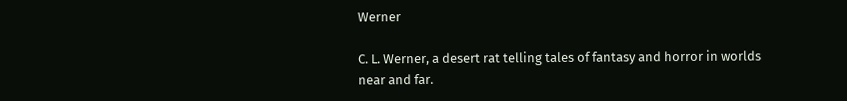Werner

C. L. Werner, a desert rat telling tales of fantasy and horror in worlds near and far.